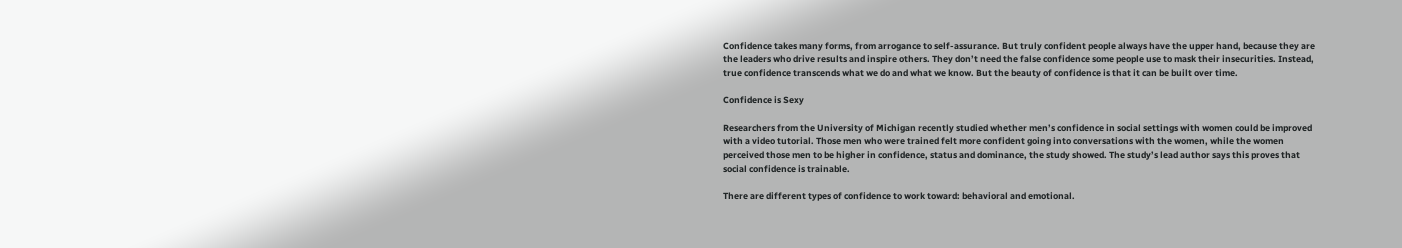Confidence takes many forms, from arrogance to self-assurance. But truly confident people always have the upper hand, because they are the leaders who drive results and inspire others. They don’t need the false confidence some people use to mask their insecurities. Instead, true confidence transcends what we do and what we know. But the beauty of confidence is that it can be built over time.

Confidence is Sexy

Researchers from the University of Michigan recently studied whether men’s confidence in social settings with women could be improved with a video tutorial. Those men who were trained felt more confident going into conversations with the women, while the women perceived those men to be higher in confidence, status and dominance, the study showed. The study’s lead author says this proves that social confidence is trainable.

There are different types of confidence to work toward: behavioral and emotional.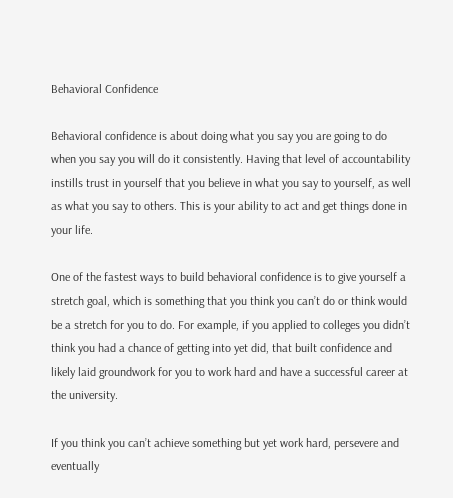Behavioral Confidence

Behavioral confidence is about doing what you say you are going to do when you say you will do it consistently. Having that level of accountability instills trust in yourself that you believe in what you say to yourself, as well as what you say to others. This is your ability to act and get things done in your life.

One of the fastest ways to build behavioral confidence is to give yourself a stretch goal, which is something that you think you can’t do or think would be a stretch for you to do. For example, if you applied to colleges you didn’t think you had a chance of getting into yet did, that built confidence and likely laid groundwork for you to work hard and have a successful career at the university.

If you think you can’t achieve something but yet work hard, persevere and eventually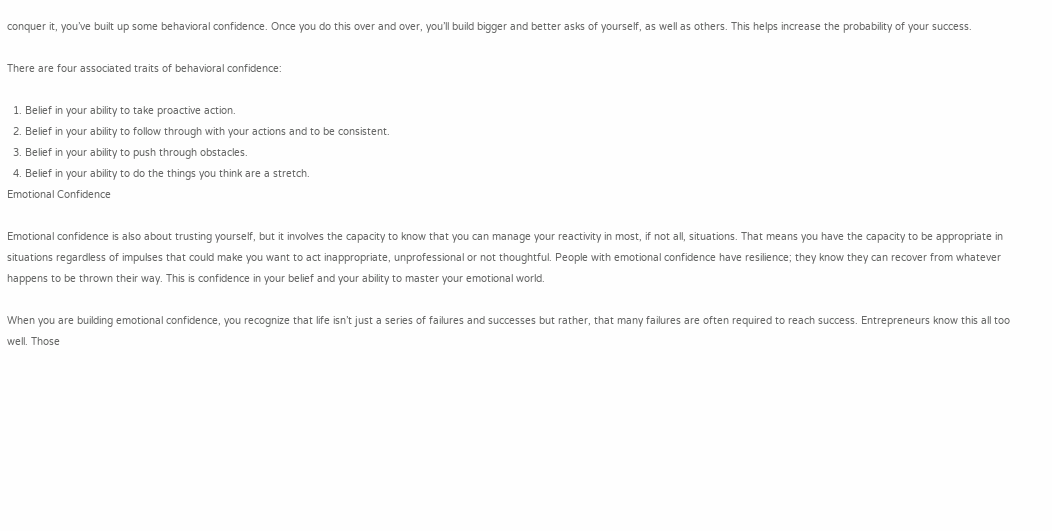conquer it, you’ve built up some behavioral confidence. Once you do this over and over, you’ll build bigger and better asks of yourself, as well as others. This helps increase the probability of your success.

There are four associated traits of behavioral confidence:

  1. Belief in your ability to take proactive action.
  2. Belief in your ability to follow through with your actions and to be consistent.
  3. Belief in your ability to push through obstacles.
  4. Belief in your ability to do the things you think are a stretch.
Emotional Confidence

Emotional confidence is also about trusting yourself, but it involves the capacity to know that you can manage your reactivity in most, if not all, situations. That means you have the capacity to be appropriate in situations regardless of impulses that could make you want to act inappropriate, unprofessional or not thoughtful. People with emotional confidence have resilience; they know they can recover from whatever happens to be thrown their way. This is confidence in your belief and your ability to master your emotional world.

When you are building emotional confidence, you recognize that life isn’t just a series of failures and successes but rather, that many failures are often required to reach success. Entrepreneurs know this all too well. Those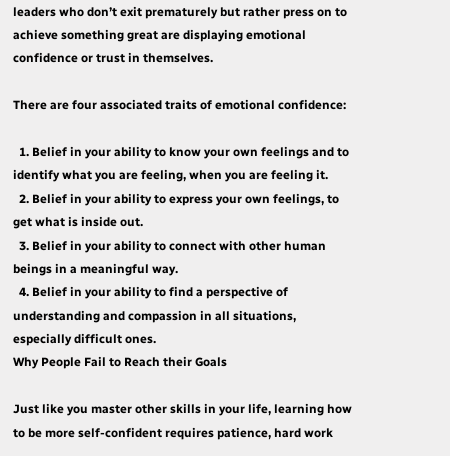leaders who don’t exit prematurely but rather press on to achieve something great are displaying emotional confidence or trust in themselves.

There are four associated traits of emotional confidence:

  1. Belief in your ability to know your own feelings and to identify what you are feeling, when you are feeling it.
  2. Belief in your ability to express your own feelings, to get what is inside out.
  3. Belief in your ability to connect with other human beings in a meaningful way.
  4. Belief in your ability to find a perspective of understanding and compassion in all situations, especially difficult ones.
Why People Fail to Reach their Goals

Just like you master other skills in your life, learning how to be more self-confident requires patience, hard work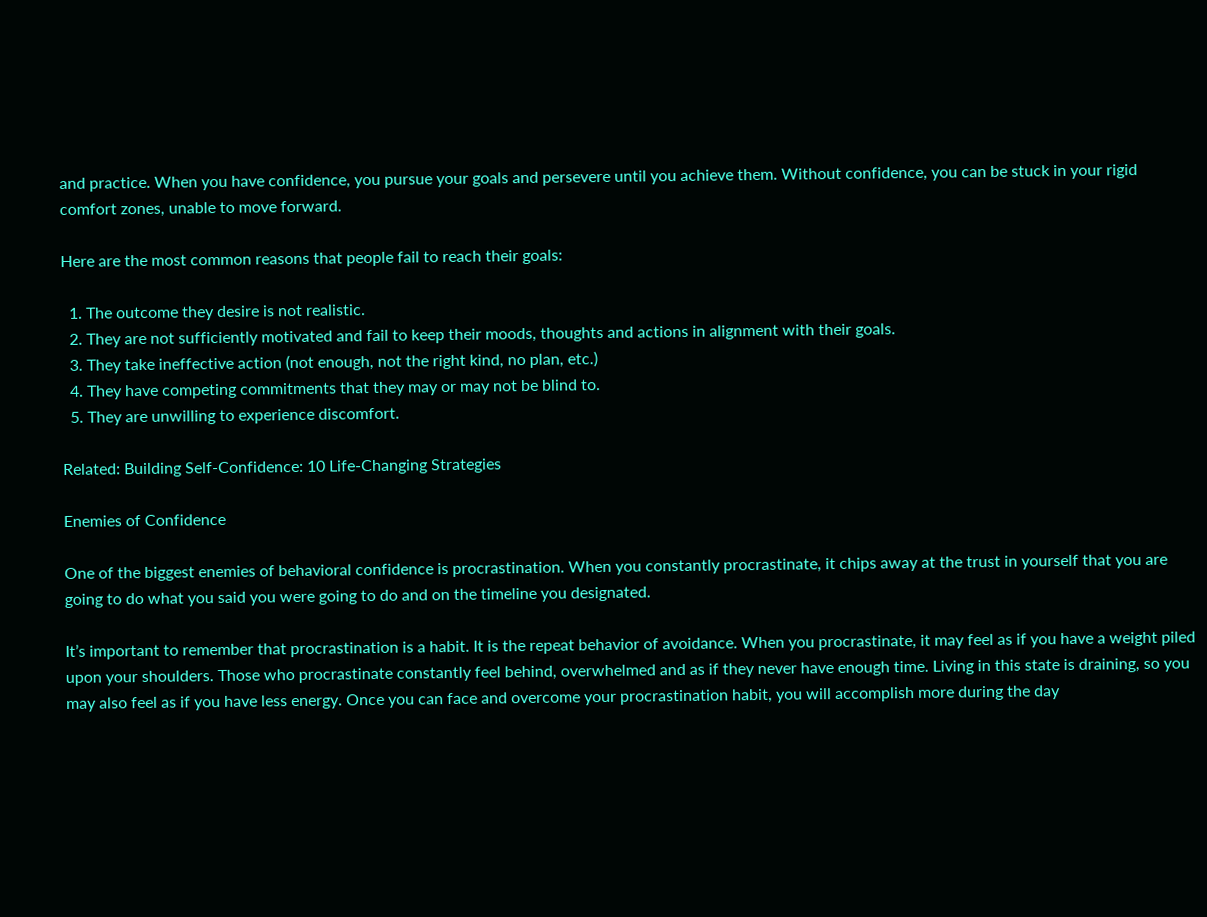and practice. When you have confidence, you pursue your goals and persevere until you achieve them. Without confidence, you can be stuck in your rigid comfort zones, unable to move forward.

Here are the most common reasons that people fail to reach their goals:

  1. The outcome they desire is not realistic.
  2. They are not sufficiently motivated and fail to keep their moods, thoughts and actions in alignment with their goals.
  3. They take ineffective action (not enough, not the right kind, no plan, etc.)
  4. They have competing commitments that they may or may not be blind to.
  5. They are unwilling to experience discomfort.

Related: Building Self-Confidence: 10 Life-Changing Strategies

Enemies of Confidence

One of the biggest enemies of behavioral confidence is procrastination. When you constantly procrastinate, it chips away at the trust in yourself that you are going to do what you said you were going to do and on the timeline you designated.

It’s important to remember that procrastination is a habit. It is the repeat behavior of avoidance. When you procrastinate, it may feel as if you have a weight piled upon your shoulders. Those who procrastinate constantly feel behind, overwhelmed and as if they never have enough time. Living in this state is draining, so you may also feel as if you have less energy. Once you can face and overcome your procrastination habit, you will accomplish more during the day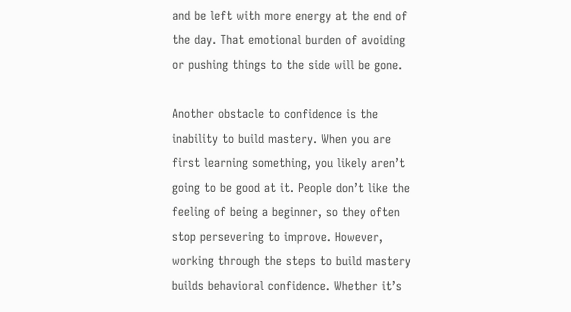and be left with more energy at the end of the day. That emotional burden of avoiding or pushing things to the side will be gone.

Another obstacle to confidence is the inability to build mastery. When you are first learning something, you likely aren’t going to be good at it. People don’t like the feeling of being a beginner, so they often stop persevering to improve. However, working through the steps to build mastery builds behavioral confidence. Whether it’s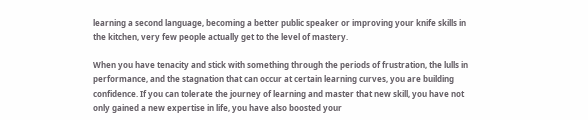learning a second language, becoming a better public speaker or improving your knife skills in the kitchen, very few people actually get to the level of mastery.

When you have tenacity and stick with something through the periods of frustration, the lulls in performance, and the stagnation that can occur at certain learning curves, you are building confidence. If you can tolerate the journey of learning and master that new skill, you have not only gained a new expertise in life, you have also boosted your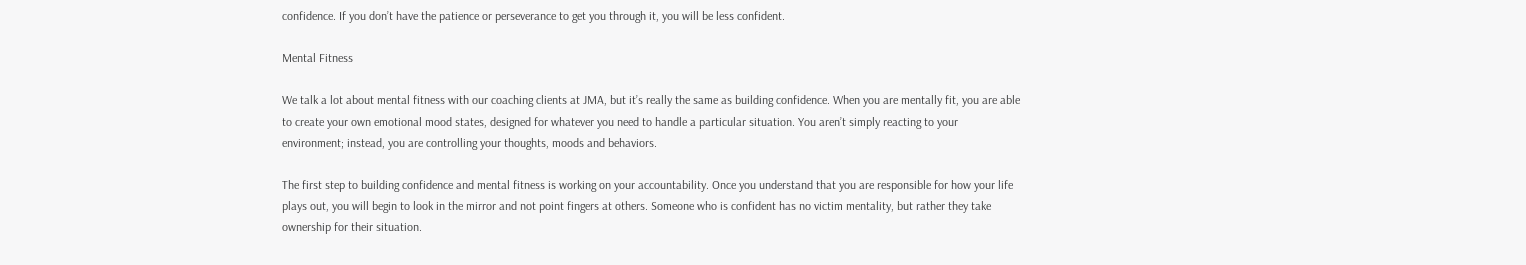confidence. If you don’t have the patience or perseverance to get you through it, you will be less confident.

Mental Fitness

We talk a lot about mental fitness with our coaching clients at JMA, but it’s really the same as building confidence. When you are mentally fit, you are able to create your own emotional mood states, designed for whatever you need to handle a particular situation. You aren’t simply reacting to your environment; instead, you are controlling your thoughts, moods and behaviors.

The first step to building confidence and mental fitness is working on your accountability. Once you understand that you are responsible for how your life plays out, you will begin to look in the mirror and not point fingers at others. Someone who is confident has no victim mentality, but rather they take ownership for their situation.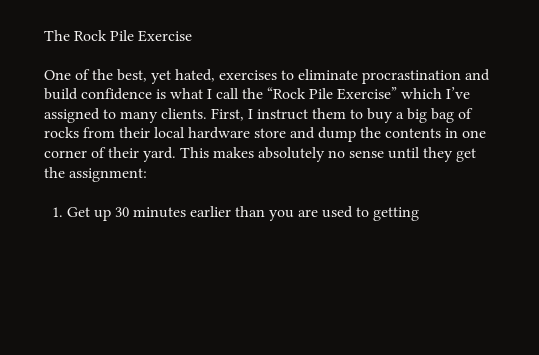The Rock Pile Exercise

One of the best, yet hated, exercises to eliminate procrastination and build confidence is what I call the “Rock Pile Exercise” which I’ve assigned to many clients. First, I instruct them to buy a big bag of rocks from their local hardware store and dump the contents in one corner of their yard. This makes absolutely no sense until they get the assignment:

  1. Get up 30 minutes earlier than you are used to getting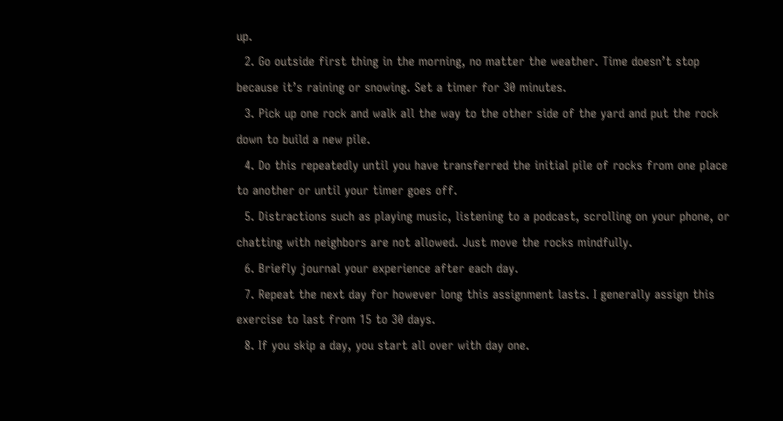up.
  2. Go outside first thing in the morning, no matter the weather. Time doesn’t stop because it’s raining or snowing. Set a timer for 30 minutes.
  3. Pick up one rock and walk all the way to the other side of the yard and put the rock down to build a new pile.
  4. Do this repeatedly until you have transferred the initial pile of rocks from one place to another or until your timer goes off.
  5. Distractions such as playing music, listening to a podcast, scrolling on your phone, or chatting with neighbors are not allowed. Just move the rocks mindfully.
  6. Briefly journal your experience after each day.
  7. Repeat the next day for however long this assignment lasts. I generally assign this exercise to last from 15 to 30 days.
  8. If you skip a day, you start all over with day one.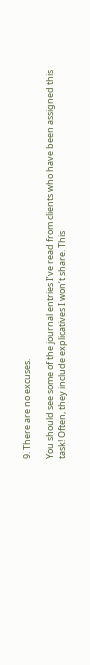9. There are no excuses.

You should see some of the journal entries I’ve read from clients who have been assigned this task! Often, they include explicatives I won’t share. This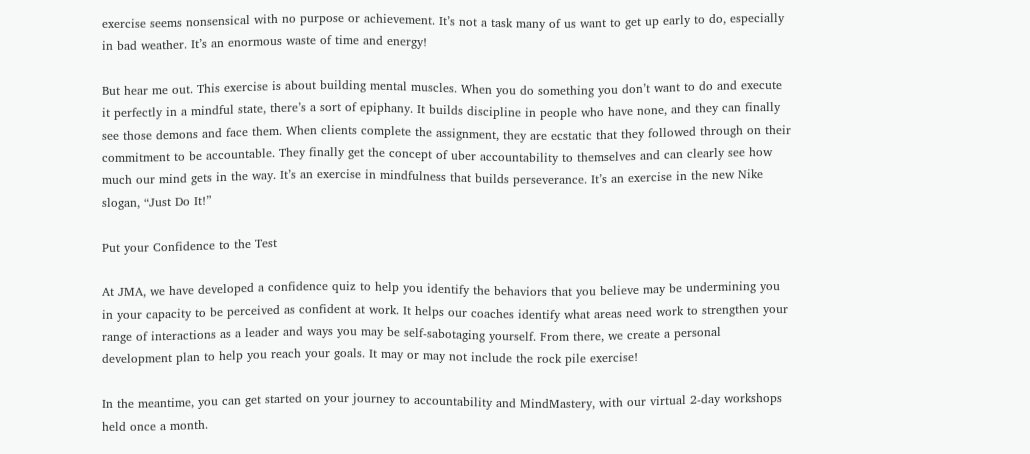exercise seems nonsensical with no purpose or achievement. It’s not a task many of us want to get up early to do, especially in bad weather. It’s an enormous waste of time and energy!

But hear me out. This exercise is about building mental muscles. When you do something you don’t want to do and execute it perfectly in a mindful state, there’s a sort of epiphany. It builds discipline in people who have none, and they can finally see those demons and face them. When clients complete the assignment, they are ecstatic that they followed through on their commitment to be accountable. They finally get the concept of uber accountability to themselves and can clearly see how much our mind gets in the way. It’s an exercise in mindfulness that builds perseverance. It’s an exercise in the new Nike slogan, “Just Do It!”

Put your Confidence to the Test

At JMA, we have developed a confidence quiz to help you identify the behaviors that you believe may be undermining you in your capacity to be perceived as confident at work. It helps our coaches identify what areas need work to strengthen your range of interactions as a leader and ways you may be self-sabotaging yourself. From there, we create a personal development plan to help you reach your goals. It may or may not include the rock pile exercise!

In the meantime, you can get started on your journey to accountability and MindMastery, with our virtual 2-day workshops held once a month.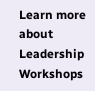Learn more about Leadership Workshops